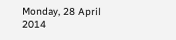Monday, 28 April 2014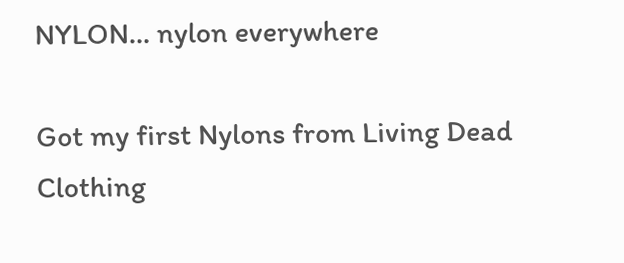NYLON… nylon everywhere

Got my first Nylons from Living Dead Clothing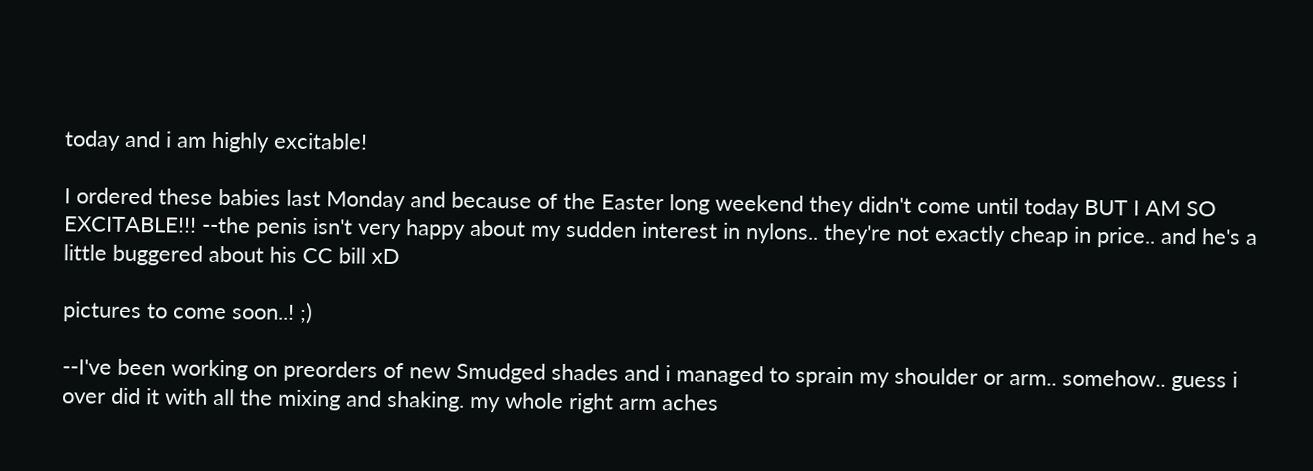today and i am highly excitable!

I ordered these babies last Monday and because of the Easter long weekend they didn't come until today BUT I AM SO EXCITABLE!!! --the penis isn't very happy about my sudden interest in nylons.. they're not exactly cheap in price.. and he's a little buggered about his CC bill xD

pictures to come soon..! ;)

--I've been working on preorders of new Smudged shades and i managed to sprain my shoulder or arm.. somehow.. guess i over did it with all the mixing and shaking. my whole right arm aches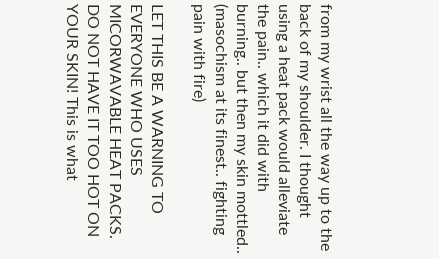from my wrist all the way up to the back of my shoulder. I thought using a heat pack would alleviate the pain.. which it did with burning.. but then my skin mottled.. (masochism at its finest.. fighting pain with fire)

LET THIS BE A WARNING TO EVERYONE WHO USES MICORWAVABLE HEAT PACKS. DO NOT HAVE IT TOO HOT ON YOUR SKIN! This is what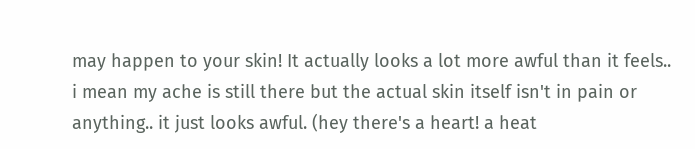may happen to your skin! It actually looks a lot more awful than it feels.. i mean my ache is still there but the actual skin itself isn't in pain or anything.. it just looks awful. (hey there's a heart! a heat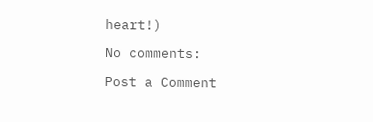heart!)

No comments:

Post a Comment